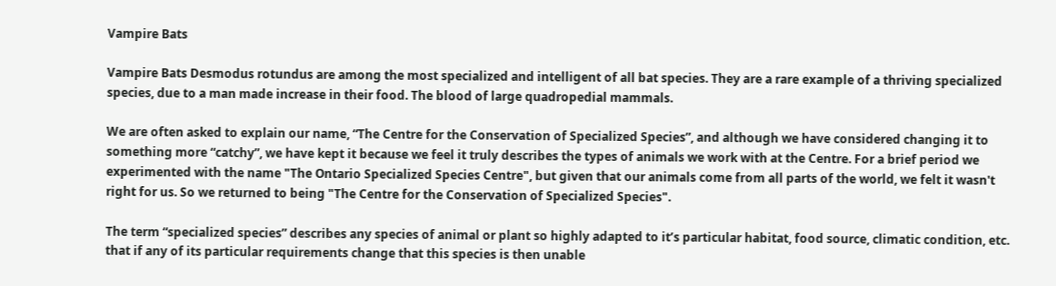Vampire Bats

Vampire Bats Desmodus rotundus are among the most specialized and intelligent of all bat species. They are a rare example of a thriving specialized species, due to a man made increase in their food. The blood of large quadropedial mammals.

We are often asked to explain our name, “The Centre for the Conservation of Specialized Species”, and although we have considered changing it to something more “catchy”, we have kept it because we feel it truly describes the types of animals we work with at the Centre. For a brief period we experimented with the name "The Ontario Specialized Species Centre", but given that our animals come from all parts of the world, we felt it wasn't right for us. So we returned to being "The Centre for the Conservation of Specialized Species".

The term “specialized species” describes any species of animal or plant so highly adapted to it’s particular habitat, food source, climatic condition, etc. that if any of its particular requirements change that this species is then unable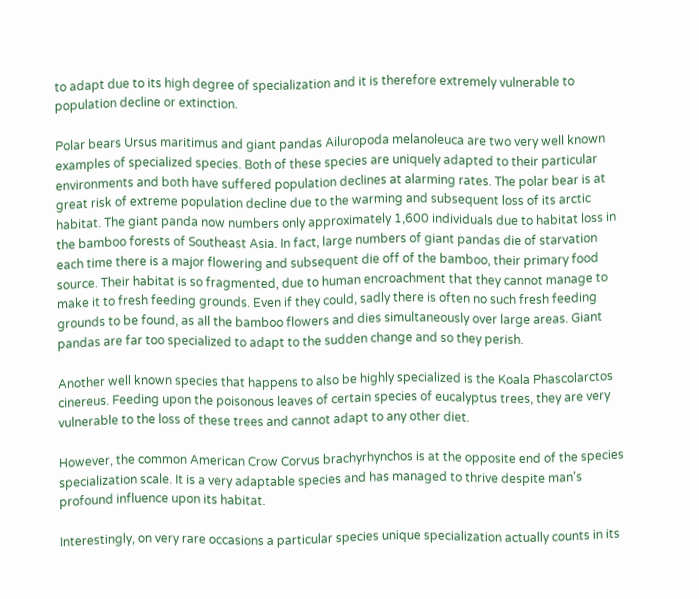to adapt due to its high degree of specialization and it is therefore extremely vulnerable to population decline or extinction.

Polar bears Ursus maritimus and giant pandas Ailuropoda melanoleuca are two very well known examples of specialized species. Both of these species are uniquely adapted to their particular environments and both have suffered population declines at alarming rates. The polar bear is at great risk of extreme population decline due to the warming and subsequent loss of its arctic habitat. The giant panda now numbers only approximately 1,600 individuals due to habitat loss in the bamboo forests of Southeast Asia. In fact, large numbers of giant pandas die of starvation each time there is a major flowering and subsequent die off of the bamboo, their primary food source. Their habitat is so fragmented, due to human encroachment that they cannot manage to make it to fresh feeding grounds. Even if they could, sadly there is often no such fresh feeding grounds to be found, as all the bamboo flowers and dies simultaneously over large areas. Giant pandas are far too specialized to adapt to the sudden change and so they perish.

Another well known species that happens to also be highly specialized is the Koala Phascolarctos cinereus. Feeding upon the poisonous leaves of certain species of eucalyptus trees, they are very vulnerable to the loss of these trees and cannot adapt to any other diet.

However, the common American Crow Corvus brachyrhynchos is at the opposite end of the species specialization scale. It is a very adaptable species and has managed to thrive despite man's profound influence upon its habitat.

Interestingly, on very rare occasions a particular species unique specialization actually counts in its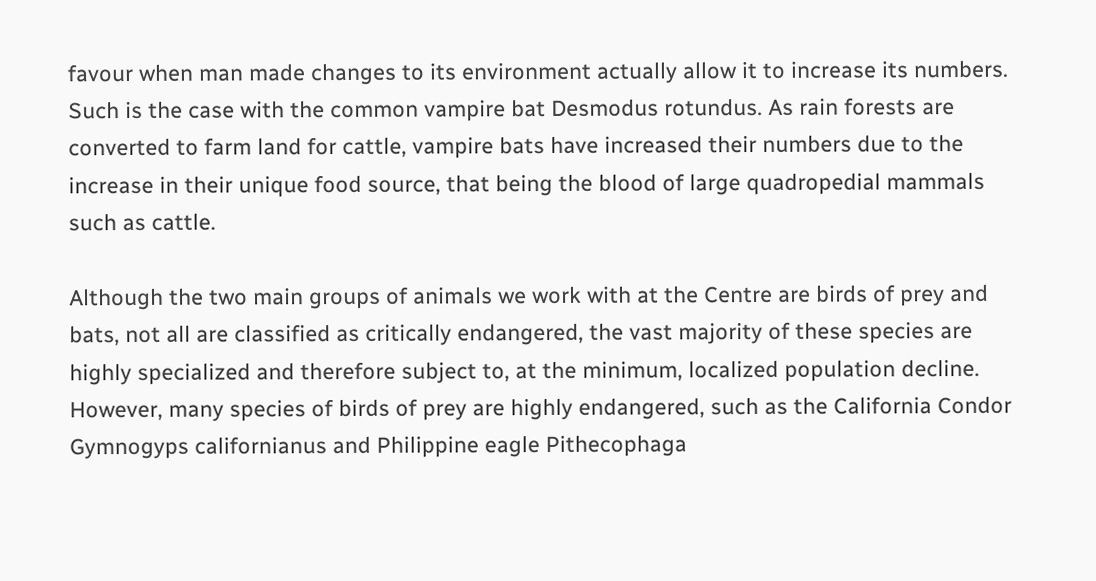favour when man made changes to its environment actually allow it to increase its numbers. Such is the case with the common vampire bat Desmodus rotundus. As rain forests are converted to farm land for cattle, vampire bats have increased their numbers due to the increase in their unique food source, that being the blood of large quadropedial mammals such as cattle.

Although the two main groups of animals we work with at the Centre are birds of prey and bats, not all are classified as critically endangered, the vast majority of these species are highly specialized and therefore subject to, at the minimum, localized population decline. However, many species of birds of prey are highly endangered, such as the California Condor Gymnogyps californianus and Philippine eagle Pithecophaga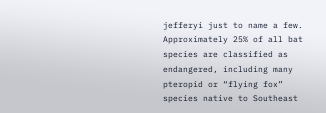jefferyi just to name a few. Approximately 25% of all bat species are classified as endangered, including many pteropid or “flying fox” species native to Southeast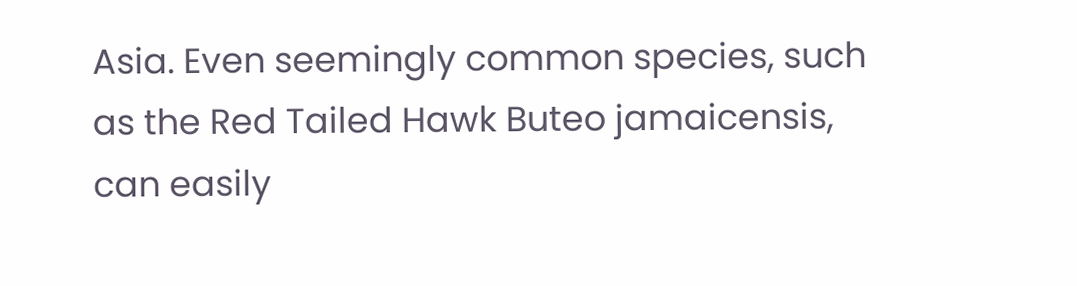Asia. Even seemingly common species, such as the Red Tailed Hawk Buteo jamaicensis, can easily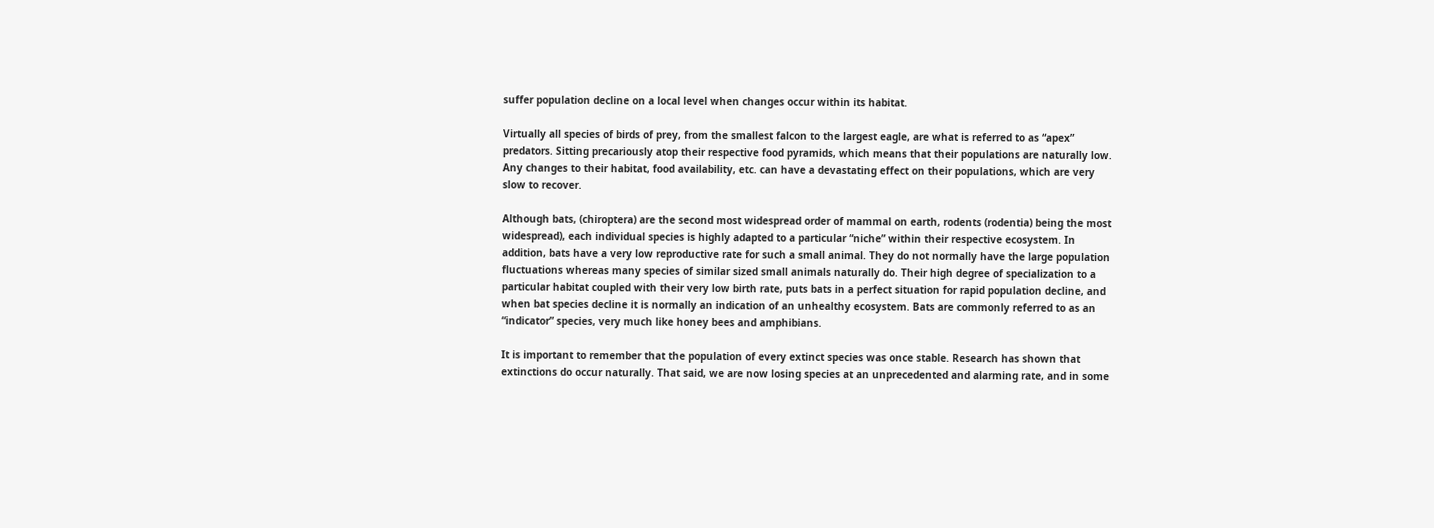suffer population decline on a local level when changes occur within its habitat.

Virtually all species of birds of prey, from the smallest falcon to the largest eagle, are what is referred to as “apex” predators. Sitting precariously atop their respective food pyramids, which means that their populations are naturally low. Any changes to their habitat, food availability, etc. can have a devastating effect on their populations, which are very slow to recover.

Although bats, (chiroptera) are the second most widespread order of mammal on earth, rodents (rodentia) being the most widespread), each individual species is highly adapted to a particular “niche” within their respective ecosystem. In addition, bats have a very low reproductive rate for such a small animal. They do not normally have the large population fluctuations whereas many species of similar sized small animals naturally do. Their high degree of specialization to a particular habitat coupled with their very low birth rate, puts bats in a perfect situation for rapid population decline, and when bat species decline it is normally an indication of an unhealthy ecosystem. Bats are commonly referred to as an “indicator” species, very much like honey bees and amphibians.

It is important to remember that the population of every extinct species was once stable. Research has shown that extinctions do occur naturally. That said, we are now losing species at an unprecedented and alarming rate, and in some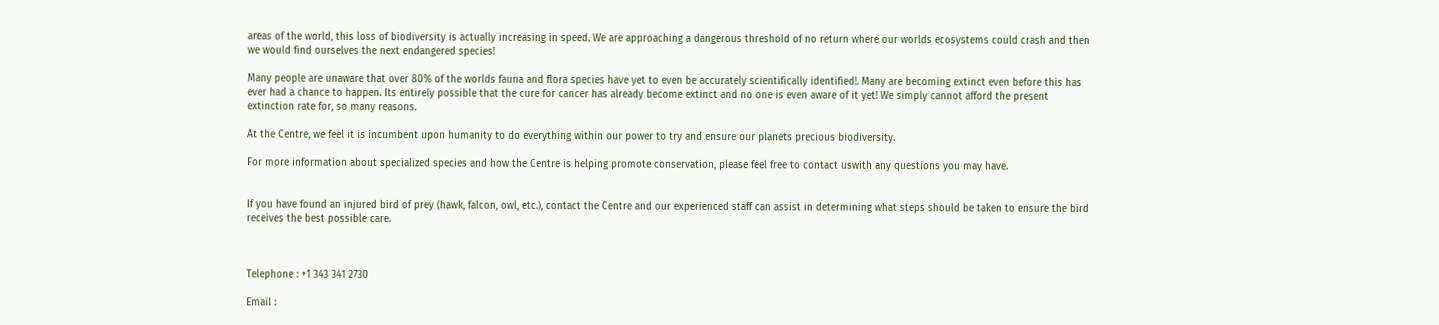areas of the world, this loss of biodiversity is actually increasing in speed. We are approaching a dangerous threshold of no return where our worlds ecosystems could crash and then we would find ourselves the next endangered species!

Many people are unaware that over 80% of the worlds fauna and flora species have yet to even be accurately scientifically identified!. Many are becoming extinct even before this has ever had a chance to happen. Its entirely possible that the cure for cancer has already become extinct and no one is even aware of it yet! We simply cannot afford the present extinction rate for, so many reasons.

At the Centre, we feel it is incumbent upon humanity to do everything within our power to try and ensure our planets precious biodiversity.

For more information about specialized species and how the Centre is helping promote conservation, please feel free to contact uswith any questions you may have.


If you have found an injured bird of prey (hawk, falcon, owl, etc.), contact the Centre and our experienced staff can assist in determining what steps should be taken to ensure the bird receives the best possible care.



Telephone : +1 343 341 2730

Email :